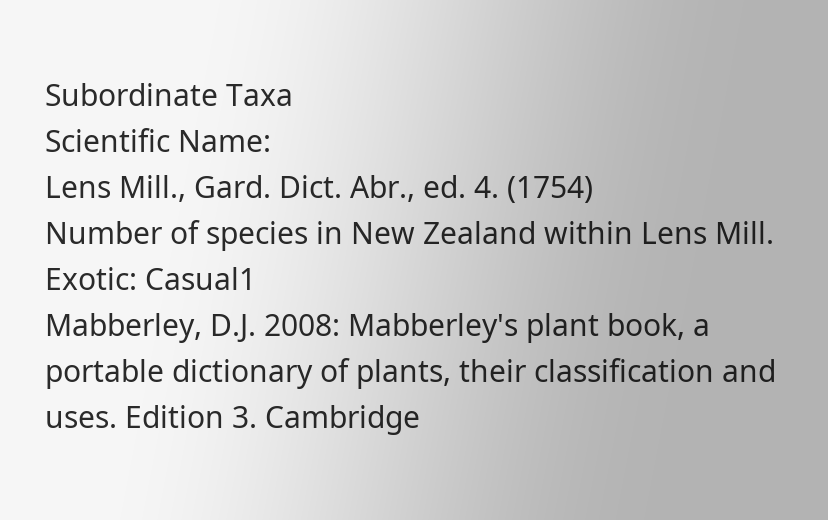Subordinate Taxa
Scientific Name:
Lens Mill., Gard. Dict. Abr., ed. 4. (1754)
Number of species in New Zealand within Lens Mill.
Exotic: Casual1
Mabberley, D.J. 2008: Mabberley's plant book, a portable dictionary of plants, their classification and uses. Edition 3. Cambridge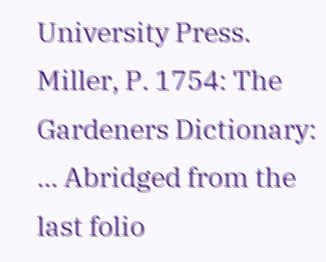University Press.
Miller, P. 1754: The Gardeners Dictionary: ... Abridged from the last folio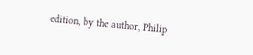edition, by the author, Philip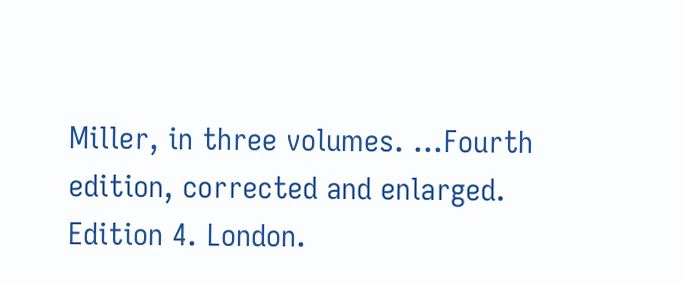Miller, in three volumes. ...Fourth edition, corrected and enlarged. Edition 4. London.